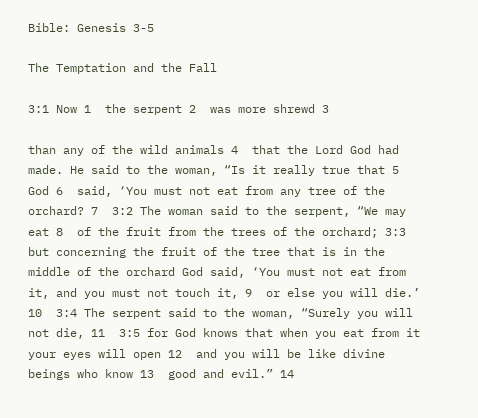Bible: Genesis 3-5

The Temptation and the Fall

3:1 Now 1  the serpent 2  was more shrewd 3

than any of the wild animals 4  that the Lord God had made. He said to the woman, “Is it really true that 5  God 6  said, ‘You must not eat from any tree of the orchard? 7  3:2 The woman said to the serpent, “We may eat 8  of the fruit from the trees of the orchard; 3:3 but concerning the fruit of the tree that is in the middle of the orchard God said, ‘You must not eat from it, and you must not touch it, 9  or else you will die.’ 10  3:4 The serpent said to the woman, “Surely you will not die, 11  3:5 for God knows that when you eat from it your eyes will open 12  and you will be like divine beings who know 13  good and evil.” 14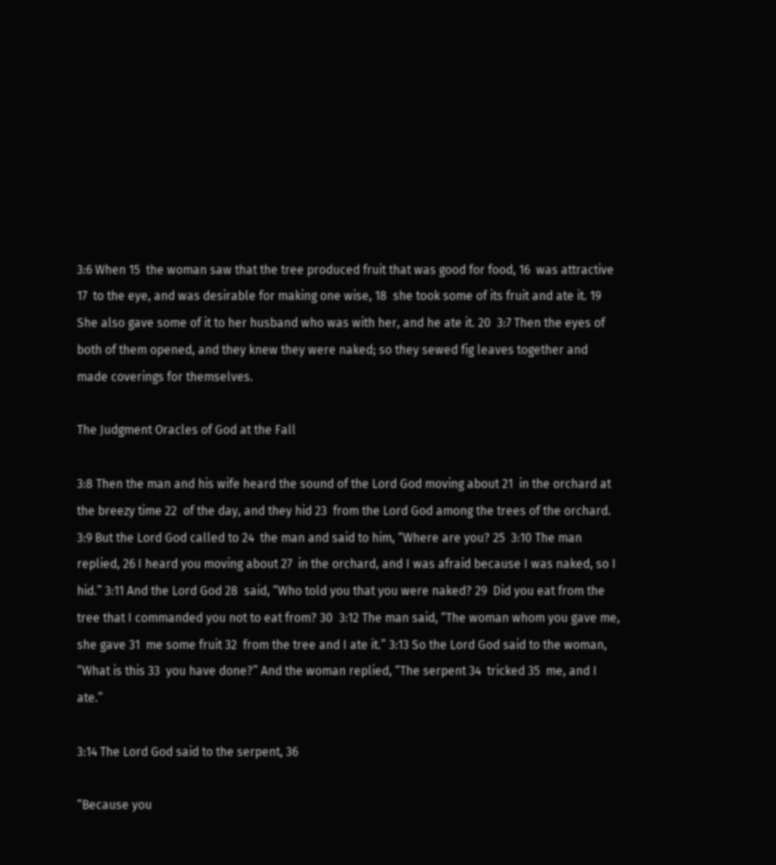3:6 When 15  the woman saw that the tree produced fruit that was good for food, 16  was attractive 17  to the eye, and was desirable for making one wise, 18  she took some of its fruit and ate it. 19  She also gave some of it to her husband who was with her, and he ate it. 20  3:7 Then the eyes of both of them opened, and they knew they were naked; so they sewed fig leaves together and made coverings for themselves.

The Judgment Oracles of God at the Fall

3:8 Then the man and his wife heard the sound of the Lord God moving about 21  in the orchard at the breezy time 22  of the day, and they hid 23  from the Lord God among the trees of the orchard. 3:9 But the Lord God called to 24  the man and said to him, “Where are you? 25  3:10 The man replied, 26 I heard you moving about 27  in the orchard, and I was afraid because I was naked, so I hid.” 3:11 And the Lord God 28  said, “Who told you that you were naked? 29  Did you eat from the tree that I commanded you not to eat from? 30  3:12 The man said, “The woman whom you gave me, she gave 31  me some fruit 32  from the tree and I ate it.” 3:13 So the Lord God said to the woman, “What is this 33  you have done?” And the woman replied, “The serpent 34  tricked 35  me, and I ate.”

3:14 The Lord God said to the serpent, 36

“Because you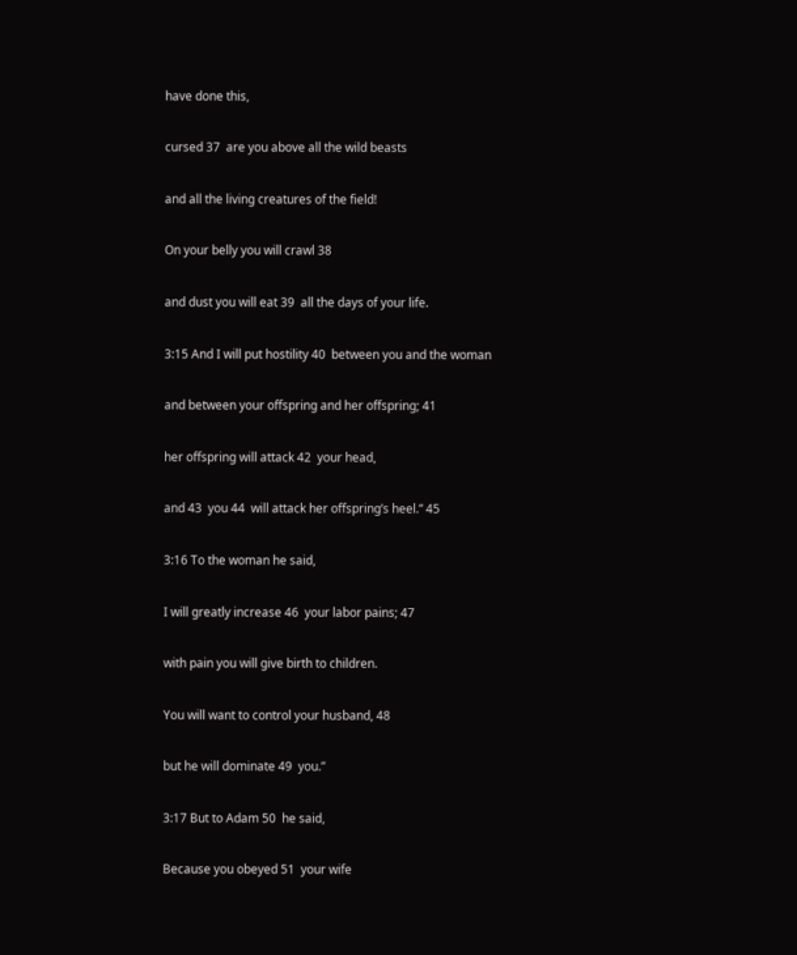have done this,

cursed 37  are you above all the wild beasts

and all the living creatures of the field!

On your belly you will crawl 38

and dust you will eat 39  all the days of your life.

3:15 And I will put hostility 40  between you and the woman

and between your offspring and her offspring; 41

her offspring will attack 42  your head,

and 43  you 44  will attack her offspring’s heel.” 45

3:16 To the woman he said,

I will greatly increase 46  your labor pains; 47

with pain you will give birth to children.

You will want to control your husband, 48

but he will dominate 49  you.”

3:17 But to Adam 50  he said,

Because you obeyed 51  your wife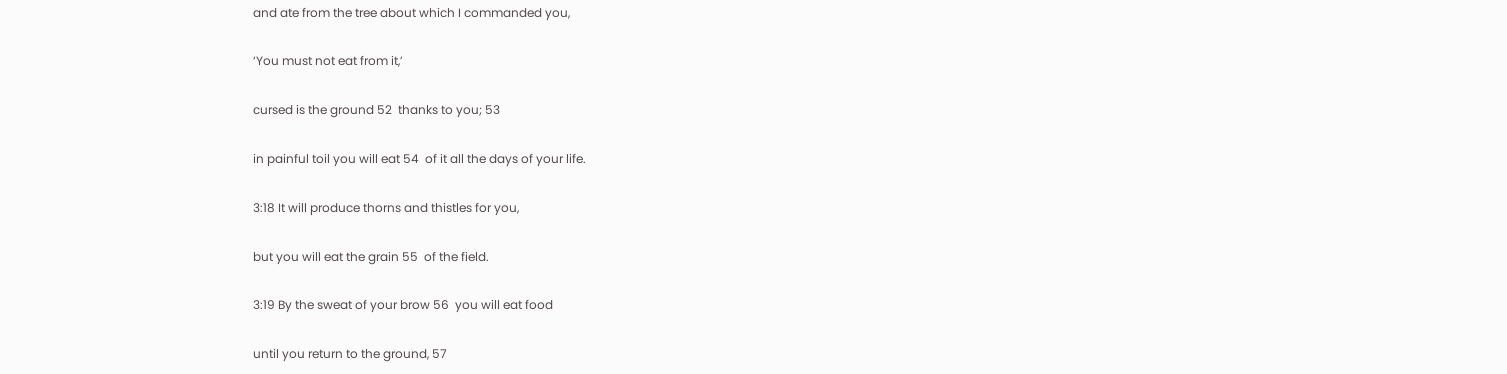and ate from the tree about which I commanded you,

‘You must not eat from it,’

cursed is the ground 52  thanks to you; 53

in painful toil you will eat 54  of it all the days of your life.

3:18 It will produce thorns and thistles for you,

but you will eat the grain 55  of the field.

3:19 By the sweat of your brow 56  you will eat food

until you return to the ground, 57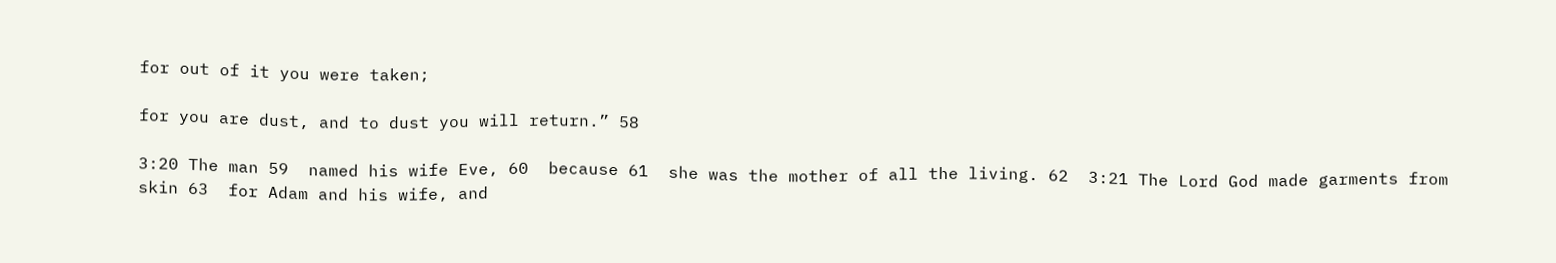for out of it you were taken;

for you are dust, and to dust you will return.” 58

3:20 The man 59  named his wife Eve, 60  because 61  she was the mother of all the living. 62  3:21 The Lord God made garments from skin 63  for Adam and his wife, and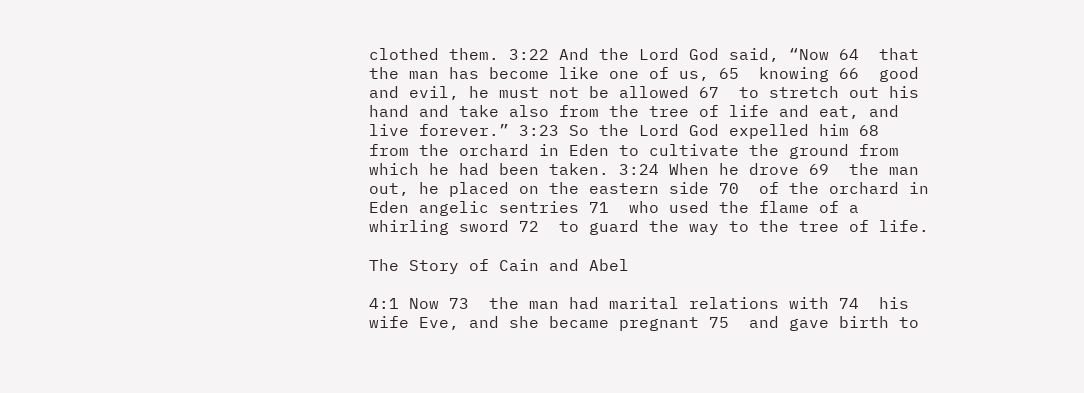clothed them. 3:22 And the Lord God said, “Now 64  that the man has become like one of us, 65  knowing 66  good and evil, he must not be allowed 67  to stretch out his hand and take also from the tree of life and eat, and live forever.” 3:23 So the Lord God expelled him 68  from the orchard in Eden to cultivate the ground from which he had been taken. 3:24 When he drove 69  the man out, he placed on the eastern side 70  of the orchard in Eden angelic sentries 71  who used the flame of a whirling sword 72  to guard the way to the tree of life.

The Story of Cain and Abel

4:1 Now 73  the man had marital relations with 74  his wife Eve, and she became pregnant 75  and gave birth to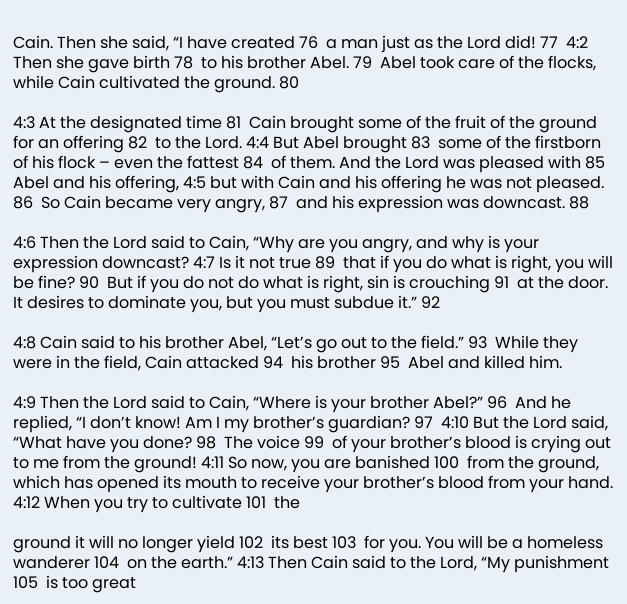Cain. Then she said, “I have created 76  a man just as the Lord did! 77  4:2 Then she gave birth 78  to his brother Abel. 79  Abel took care of the flocks, while Cain cultivated the ground. 80

4:3 At the designated time 81  Cain brought some of the fruit of the ground for an offering 82  to the Lord. 4:4 But Abel brought 83  some of the firstborn of his flock – even the fattest 84  of them. And the Lord was pleased with 85  Abel and his offering, 4:5 but with Cain and his offering he was not pleased. 86  So Cain became very angry, 87  and his expression was downcast. 88

4:6 Then the Lord said to Cain, “Why are you angry, and why is your expression downcast? 4:7 Is it not true 89  that if you do what is right, you will be fine? 90  But if you do not do what is right, sin is crouching 91  at the door. It desires to dominate you, but you must subdue it.” 92

4:8 Cain said to his brother Abel, “Let’s go out to the field.” 93  While they were in the field, Cain attacked 94  his brother 95  Abel and killed him.

4:9 Then the Lord said to Cain, “Where is your brother Abel?” 96  And he replied, “I don’t know! Am I my brother’s guardian? 97  4:10 But the Lord said, “What have you done? 98  The voice 99  of your brother’s blood is crying out to me from the ground! 4:11 So now, you are banished 100  from the ground, which has opened its mouth to receive your brother’s blood from your hand. 4:12 When you try to cultivate 101  the

ground it will no longer yield 102  its best 103  for you. You will be a homeless wanderer 104  on the earth.” 4:13 Then Cain said to the Lord, “My punishment 105  is too great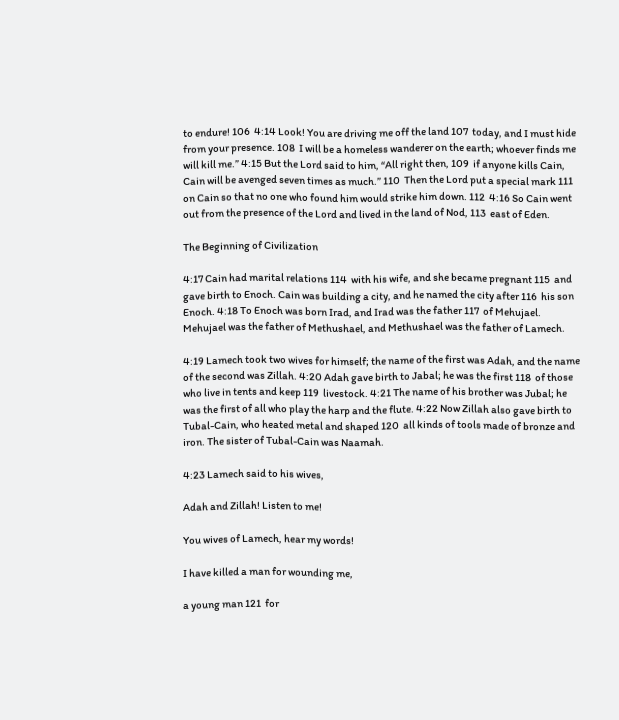to endure! 106  4:14 Look! You are driving me off the land 107  today, and I must hide from your presence. 108  I will be a homeless wanderer on the earth; whoever finds me will kill me.” 4:15 But the Lord said to him, “All right then, 109  if anyone kills Cain, Cain will be avenged seven times as much.” 110  Then the Lord put a special mark 111  on Cain so that no one who found him would strike him down. 112  4:16 So Cain went out from the presence of the Lord and lived in the land of Nod, 113  east of Eden.

The Beginning of Civilization

4:17 Cain had marital relations 114  with his wife, and she became pregnant 115  and gave birth to Enoch. Cain was building a city, and he named the city after 116  his son Enoch. 4:18 To Enoch was born Irad, and Irad was the father 117  of Mehujael. Mehujael was the father of Methushael, and Methushael was the father of Lamech.

4:19 Lamech took two wives for himself; the name of the first was Adah, and the name of the second was Zillah. 4:20 Adah gave birth to Jabal; he was the first 118  of those who live in tents and keep 119  livestock. 4:21 The name of his brother was Jubal; he was the first of all who play the harp and the flute. 4:22 Now Zillah also gave birth to Tubal-Cain, who heated metal and shaped 120  all kinds of tools made of bronze and iron. The sister of Tubal-Cain was Naamah.

4:23 Lamech said to his wives,

Adah and Zillah! Listen to me!

You wives of Lamech, hear my words!

I have killed a man for wounding me,

a young man 121  for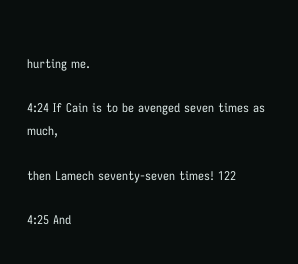hurting me.

4:24 If Cain is to be avenged seven times as much,

then Lamech seventy-seven times! 122

4:25 And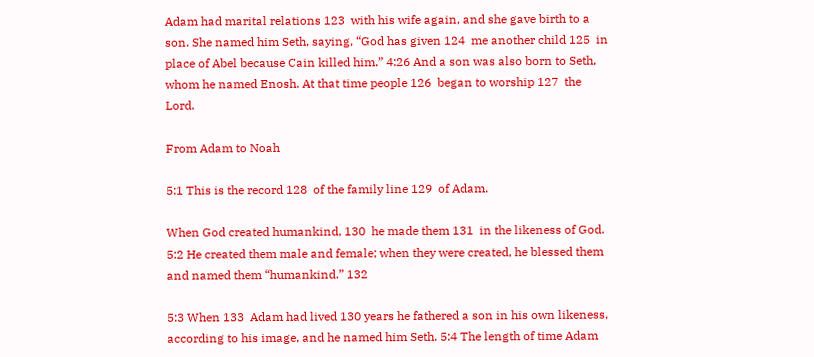Adam had marital relations 123  with his wife again, and she gave birth to a son. She named him Seth, saying, “God has given 124  me another child 125  in place of Abel because Cain killed him.” 4:26 And a son was also born to Seth, whom he named Enosh. At that time people 126  began to worship 127  the Lord.

From Adam to Noah

5:1 This is the record 128  of the family line 129  of Adam.

When God created humankind, 130  he made them 131  in the likeness of God. 5:2 He created them male and female; when they were created, he blessed them and named them “humankind.” 132

5:3 When 133  Adam had lived 130 years he fathered a son in his own likeness, according to his image, and he named him Seth. 5:4 The length of time Adam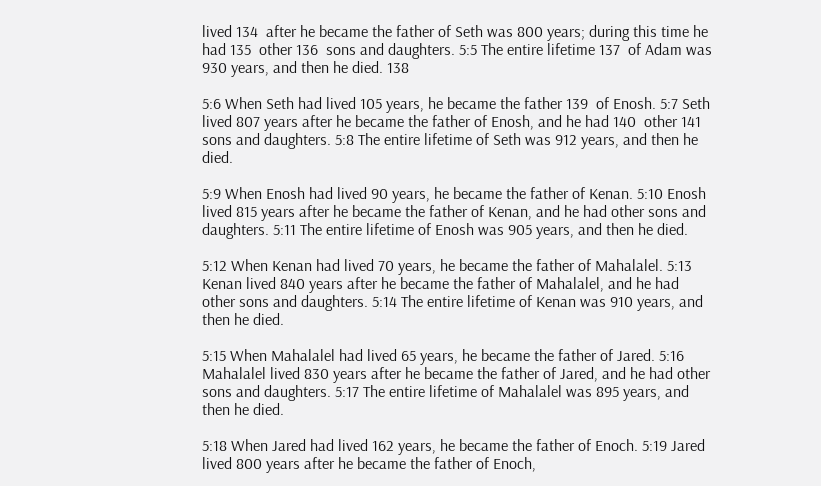lived 134  after he became the father of Seth was 800 years; during this time he had 135  other 136  sons and daughters. 5:5 The entire lifetime 137  of Adam was 930 years, and then he died. 138

5:6 When Seth had lived 105 years, he became the father 139  of Enosh. 5:7 Seth lived 807 years after he became the father of Enosh, and he had 140  other 141  sons and daughters. 5:8 The entire lifetime of Seth was 912 years, and then he died.

5:9 When Enosh had lived 90 years, he became the father of Kenan. 5:10 Enosh lived 815 years after he became the father of Kenan, and he had other sons and daughters. 5:11 The entire lifetime of Enosh was 905 years, and then he died.

5:12 When Kenan had lived 70 years, he became the father of Mahalalel. 5:13 Kenan lived 840 years after he became the father of Mahalalel, and he had other sons and daughters. 5:14 The entire lifetime of Kenan was 910 years, and then he died.

5:15 When Mahalalel had lived 65 years, he became the father of Jared. 5:16 Mahalalel lived 830 years after he became the father of Jared, and he had other sons and daughters. 5:17 The entire lifetime of Mahalalel was 895 years, and then he died.

5:18 When Jared had lived 162 years, he became the father of Enoch. 5:19 Jared lived 800 years after he became the father of Enoch,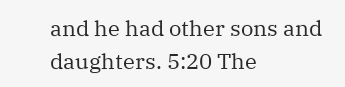and he had other sons and daughters. 5:20 The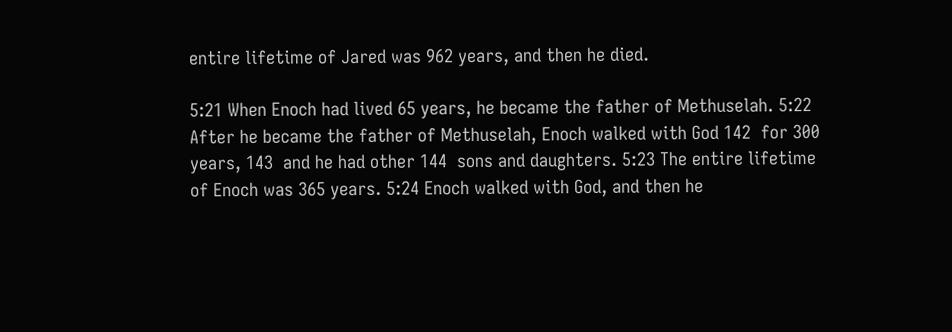entire lifetime of Jared was 962 years, and then he died.

5:21 When Enoch had lived 65 years, he became the father of Methuselah. 5:22 After he became the father of Methuselah, Enoch walked with God 142  for 300 years, 143  and he had other 144  sons and daughters. 5:23 The entire lifetime of Enoch was 365 years. 5:24 Enoch walked with God, and then he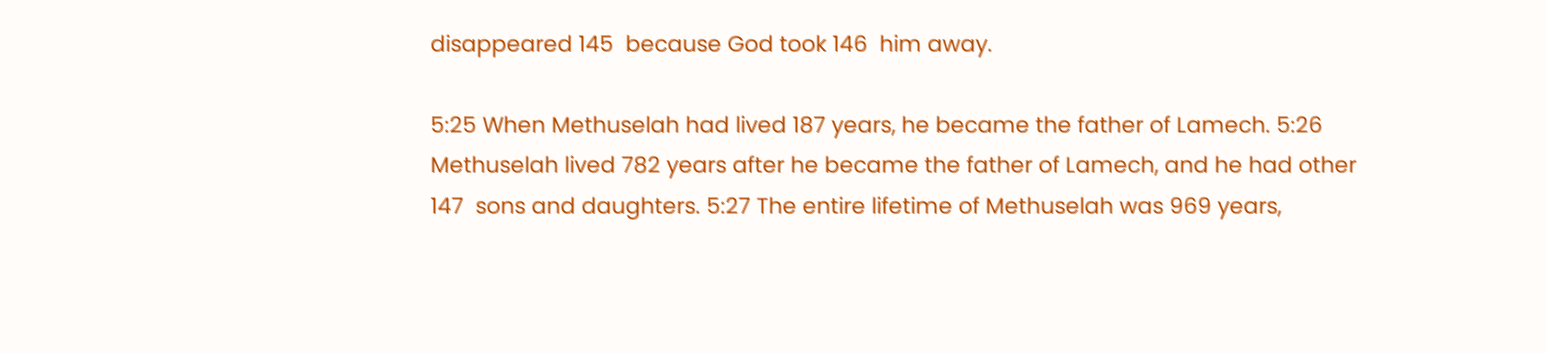disappeared 145  because God took 146  him away.

5:25 When Methuselah had lived 187 years, he became the father of Lamech. 5:26 Methuselah lived 782 years after he became the father of Lamech, and he had other 147  sons and daughters. 5:27 The entire lifetime of Methuselah was 969 years,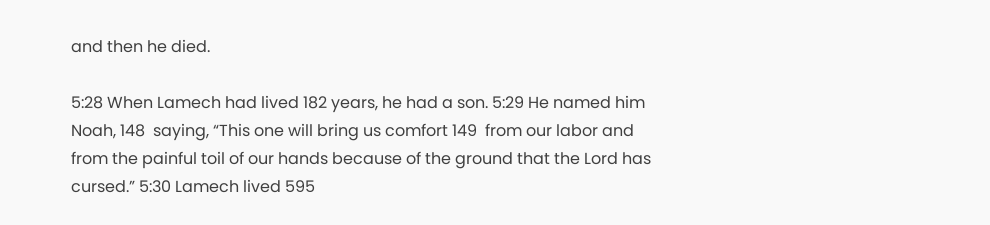and then he died.

5:28 When Lamech had lived 182 years, he had a son. 5:29 He named him Noah, 148  saying, “This one will bring us comfort 149  from our labor and from the painful toil of our hands because of the ground that the Lord has cursed.” 5:30 Lamech lived 595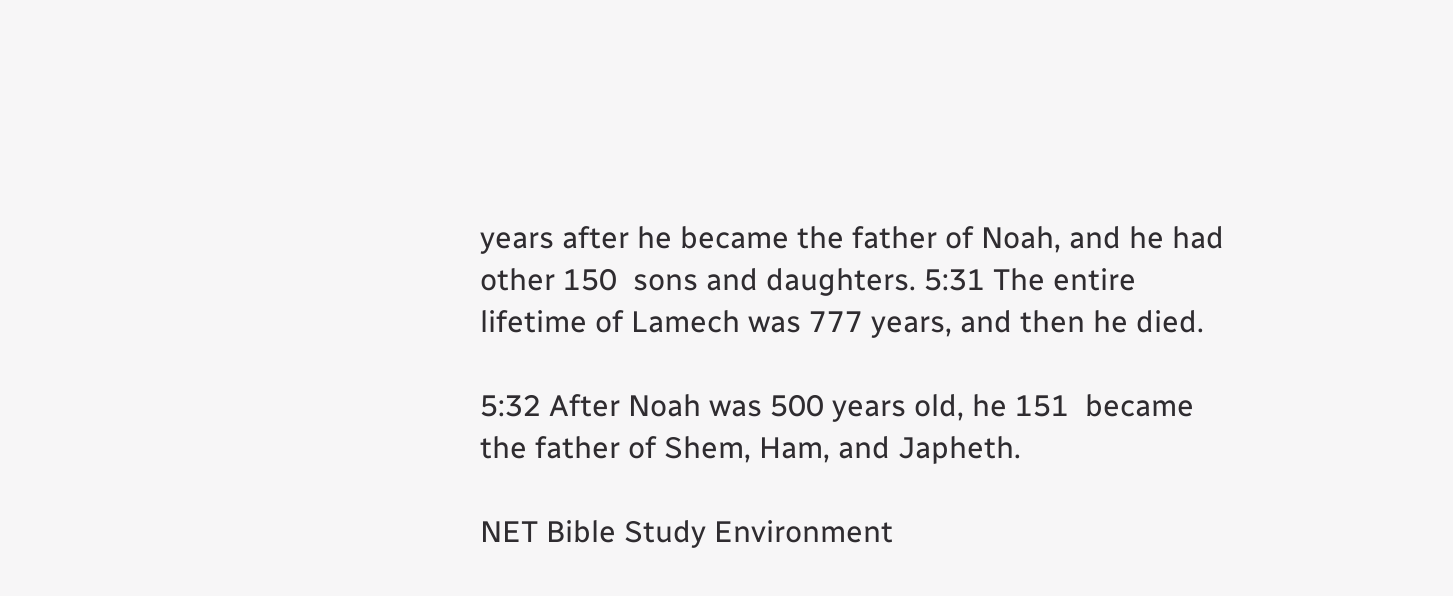years after he became the father of Noah, and he had other 150  sons and daughters. 5:31 The entire lifetime of Lamech was 777 years, and then he died.

5:32 After Noah was 500 years old, he 151  became the father of Shem, Ham, and Japheth.

NET Bible Study Environment